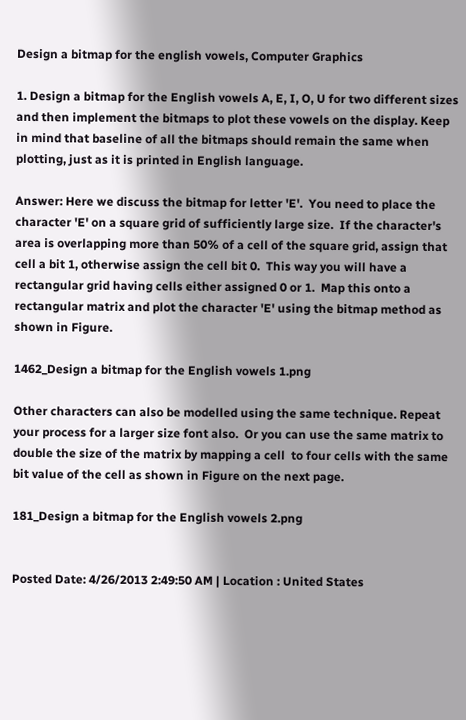Design a bitmap for the english vowels, Computer Graphics

1. Design a bitmap for the English vowels A, E, I, O, U for two different sizes and then implement the bitmaps to plot these vowels on the display. Keep in mind that baseline of all the bitmaps should remain the same when plotting, just as it is printed in English language.

Answer: Here we discuss the bitmap for letter 'E'.  You need to place the character 'E' on a square grid of sufficiently large size.  If the character's area is overlapping more than 50% of a cell of the square grid, assign that cell a bit 1, otherwise assign the cell bit 0.  This way you will have a rectangular grid having cells either assigned 0 or 1.  Map this onto a rectangular matrix and plot the character 'E' using the bitmap method as shown in Figure.

1462_Design a bitmap for the English vowels 1.png

Other characters can also be modelled using the same technique. Repeat your process for a larger size font also.  Or you can use the same matrix to double the size of the matrix by mapping a cell  to four cells with the same bit value of the cell as shown in Figure on the next page.

181_Design a bitmap for the English vowels 2.png


Posted Date: 4/26/2013 2:49:50 AM | Location : United States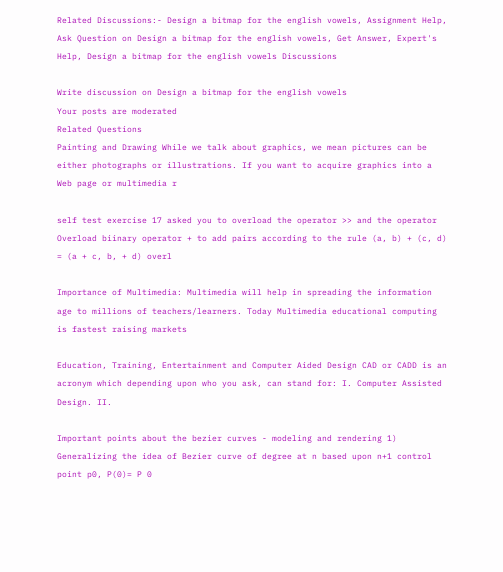Related Discussions:- Design a bitmap for the english vowels, Assignment Help, Ask Question on Design a bitmap for the english vowels, Get Answer, Expert's Help, Design a bitmap for the english vowels Discussions

Write discussion on Design a bitmap for the english vowels
Your posts are moderated
Related Questions
Painting and Drawing While we talk about graphics, we mean pictures can be either photographs or illustrations. If you want to acquire graphics into a Web page or multimedia r

self test exercise 17 asked you to overload the operator >> and the operator Overload biinary operator + to add pairs according to the rule (a, b) + (c, d) = (a + c, b, + d) overl

Importance of Multimedia: Multimedia will help in spreading the information age to millions of teachers/learners. Today Multimedia educational computing is fastest raising markets

Education, Training, Entertainment and Computer Aided Design CAD or CADD is an acronym which depending upon who you ask, can stand for: I. Computer Assisted Design. II.

Important points about the bezier curves - modeling and rendering 1) Generalizing the idea of Bezier curve of degree at n based upon n+1 control point p0, P(0)= P 0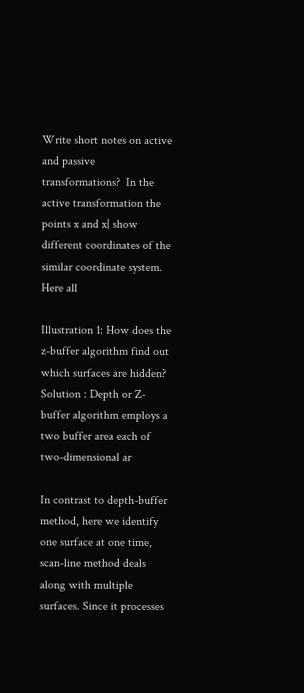Write short notes on active and passive transformations?  In the active transformation the points x and x| show different coordinates of the similar coordinate system. Here all

Illustration 1: How does the z-buffer algorithm find out which surfaces are hidden? Solution : Depth or Z-buffer algorithm employs a two buffer area each of two-dimensional ar

In contrast to depth-buffer method, here we identify one surface at one time, scan-line method deals along with multiple surfaces. Since it processes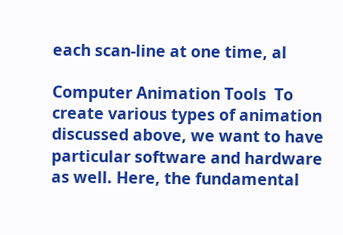each scan-line at one time, al

Computer Animation Tools  To create various types of animation discussed above, we want to have particular software and hardware as well. Here, the fundamental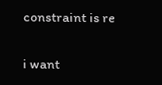constraint is re

i want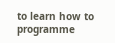to learn how to programme